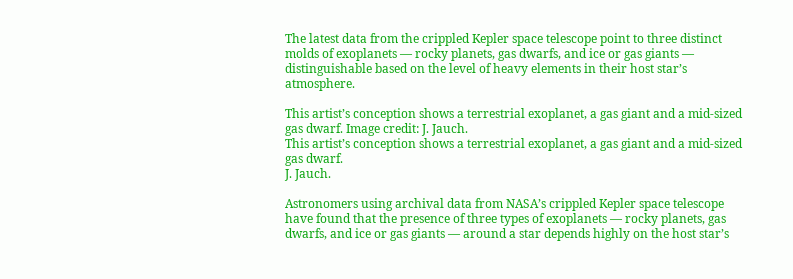The latest data from the crippled Kepler space telescope point to three distinct molds of exoplanets — rocky planets, gas dwarfs, and ice or gas giants — distinguishable based on the level of heavy elements in their host star’s atmosphere.

This artist’s conception shows a terrestrial exoplanet, a gas giant and a mid-sized gas dwarf. Image credit: J. Jauch.
This artist’s conception shows a terrestrial exoplanet, a gas giant and a mid-sized gas dwarf.
J. Jauch.

Astronomers using archival data from NASA’s crippled Kepler space telescope have found that the presence of three types of exoplanets — rocky planets, gas dwarfs, and ice or gas giants — around a star depends highly on the host star’s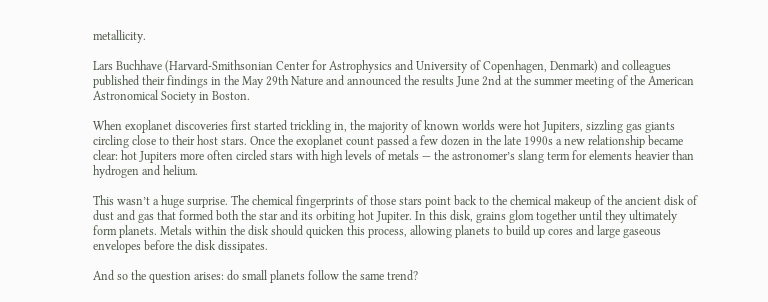metallicity.

Lars Buchhave (Harvard-Smithsonian Center for Astrophysics and University of Copenhagen, Denmark) and colleagues published their findings in the May 29th Nature and announced the results June 2nd at the summer meeting of the American Astronomical Society in Boston.

When exoplanet discoveries first started trickling in, the majority of known worlds were hot Jupiters, sizzling gas giants circling close to their host stars. Once the exoplanet count passed a few dozen in the late 1990s a new relationship became clear: hot Jupiters more often circled stars with high levels of metals — the astronomer’s slang term for elements heavier than hydrogen and helium.

This wasn’t a huge surprise. The chemical fingerprints of those stars point back to the chemical makeup of the ancient disk of dust and gas that formed both the star and its orbiting hot Jupiter. In this disk, grains glom together until they ultimately form planets. Metals within the disk should quicken this process, allowing planets to build up cores and large gaseous envelopes before the disk dissipates.

And so the question arises: do small planets follow the same trend?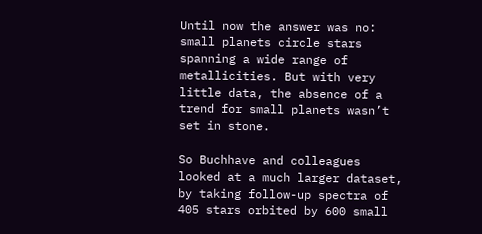Until now the answer was no: small planets circle stars spanning a wide range of metallicities. But with very little data, the absence of a trend for small planets wasn’t set in stone.

So Buchhave and colleagues looked at a much larger dataset, by taking follow-up spectra of 405 stars orbited by 600 small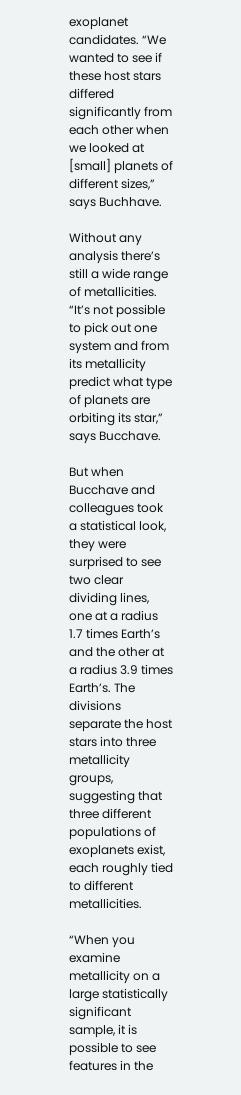exoplanet candidates. “We wanted to see if these host stars differed significantly from each other when we looked at [small] planets of different sizes,” says Buchhave.

Without any analysis there’s still a wide range of metallicities. “It’s not possible to pick out one system and from its metallicity predict what type of planets are orbiting its star,” says Bucchave.

But when Bucchave and colleagues took a statistical look, they were surprised to see two clear dividing lines, one at a radius 1.7 times Earth’s and the other at a radius 3.9 times Earth’s. The divisions separate the host stars into three metallicity groups, suggesting that three different populations of exoplanets exist, each roughly tied to different metallicities.

“When you examine metallicity on a large statistically significant sample, it is possible to see features in the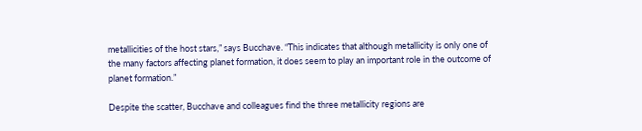metallicities of the host stars,” says Bucchave. “This indicates that although metallicity is only one of the many factors affecting planet formation, it does seem to play an important role in the outcome of planet formation.”

Despite the scatter, Bucchave and colleagues find the three metallicity regions are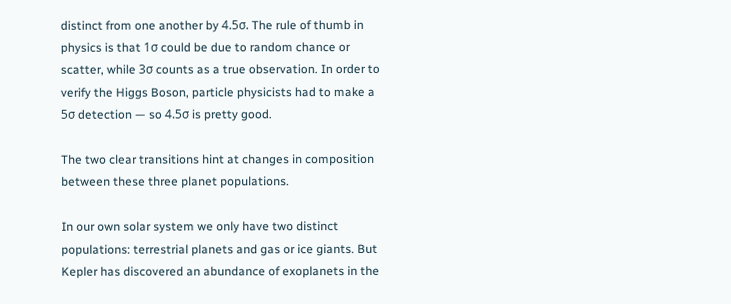distinct from one another by 4.5σ. The rule of thumb in physics is that 1σ could be due to random chance or scatter, while 3σ counts as a true observation. In order to verify the Higgs Boson, particle physicists had to make a 5σ detection — so 4.5σ is pretty good.

The two clear transitions hint at changes in composition between these three planet populations.

In our own solar system we only have two distinct populations: terrestrial planets and gas or ice giants. But Kepler has discovered an abundance of exoplanets in the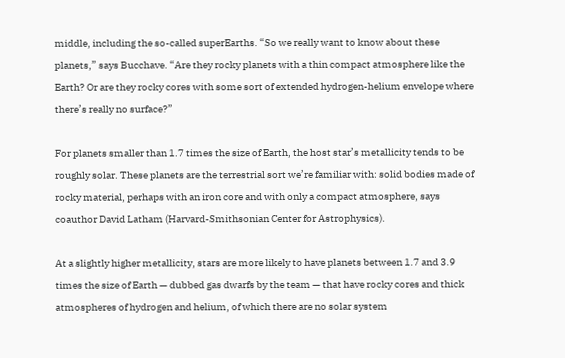middle, including the so-called superEarths. “So we really want to know about these planets,” says Bucchave. “Are they rocky planets with a thin compact atmosphere like the Earth? Or are they rocky cores with some sort of extended hydrogen-helium envelope where there’s really no surface?”

For planets smaller than 1.7 times the size of Earth, the host star’s metallicity tends to be roughly solar. These planets are the terrestrial sort we’re familiar with: solid bodies made of rocky material, perhaps with an iron core and with only a compact atmosphere, says coauthor David Latham (Harvard-Smithsonian Center for Astrophysics).

At a slightly higher metallicity, stars are more likely to have planets between 1.7 and 3.9 times the size of Earth — dubbed gas dwarfs by the team — that have rocky cores and thick atmospheres of hydrogen and helium, of which there are no solar system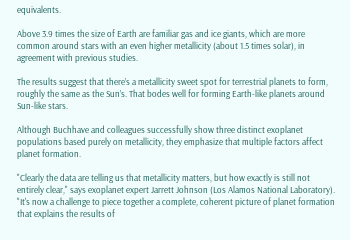equivalents.

Above 3.9 times the size of Earth are familiar gas and ice giants, which are more common around stars with an even higher metallicity (about 1.5 times solar), in agreement with previous studies.

The results suggest that there’s a metallicity sweet spot for terrestrial planets to form, roughly the same as the Sun’s. That bodes well for forming Earth-like planets around Sun-like stars.

Although Buchhave and colleagues successfully show three distinct exoplanet populations based purely on metallicity, they emphasize that multiple factors affect planet formation.

"Clearly the data are telling us that metallicity matters, but how exactly is still not entirely clear," says exoplanet expert Jarrett Johnson (Los Alamos National Laboratory). "It's now a challenge to piece together a complete, coherent picture of planet formation that explains the results of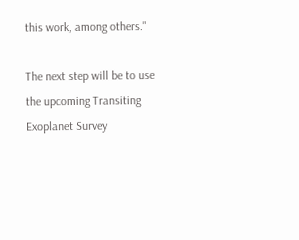this work, among others."

The next step will be to use the upcoming Transiting Exoplanet Survey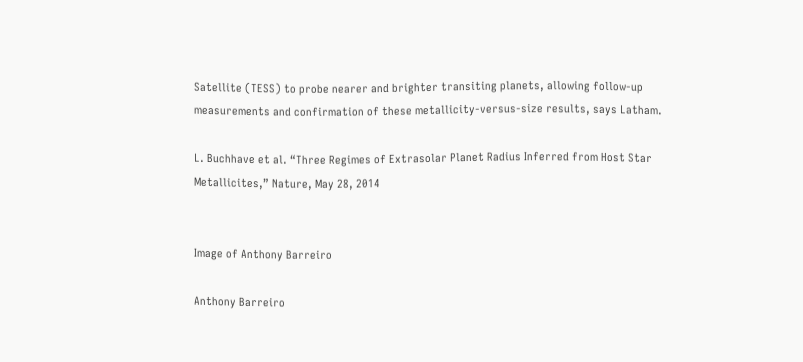Satellite (TESS) to probe nearer and brighter transiting planets, allowing follow-up measurements and confirmation of these metallicity-versus-size results, says Latham.

L. Buchhave et al. “Three Regimes of Extrasolar Planet Radius Inferred from Host Star Metallicites,” Nature, May 28, 2014


Image of Anthony Barreiro

Anthony Barreiro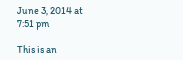June 3, 2014 at 7:51 pm

This is an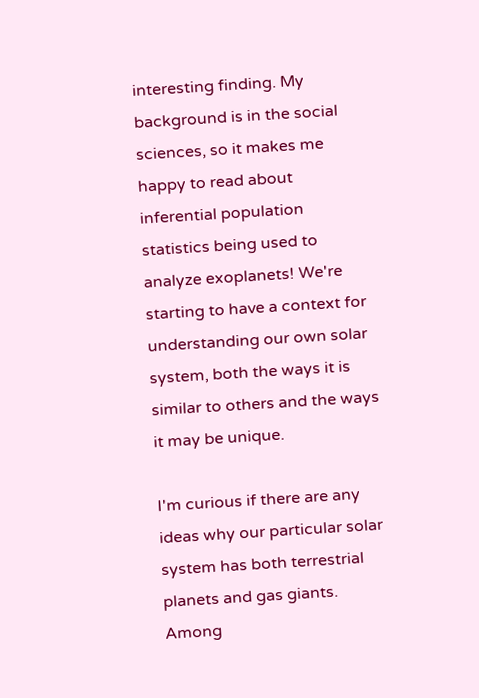interesting finding. My background is in the social sciences, so it makes me happy to read about inferential population statistics being used to analyze exoplanets! We're starting to have a context for understanding our own solar system, both the ways it is similar to others and the ways it may be unique.

I'm curious if there are any ideas why our particular solar system has both terrestrial planets and gas giants. Among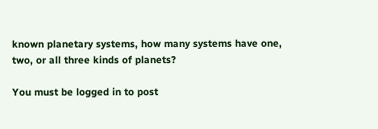known planetary systems, how many systems have one, two, or all three kinds of planets?

You must be logged in to post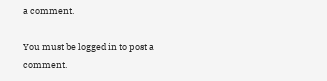a comment.

You must be logged in to post a comment.